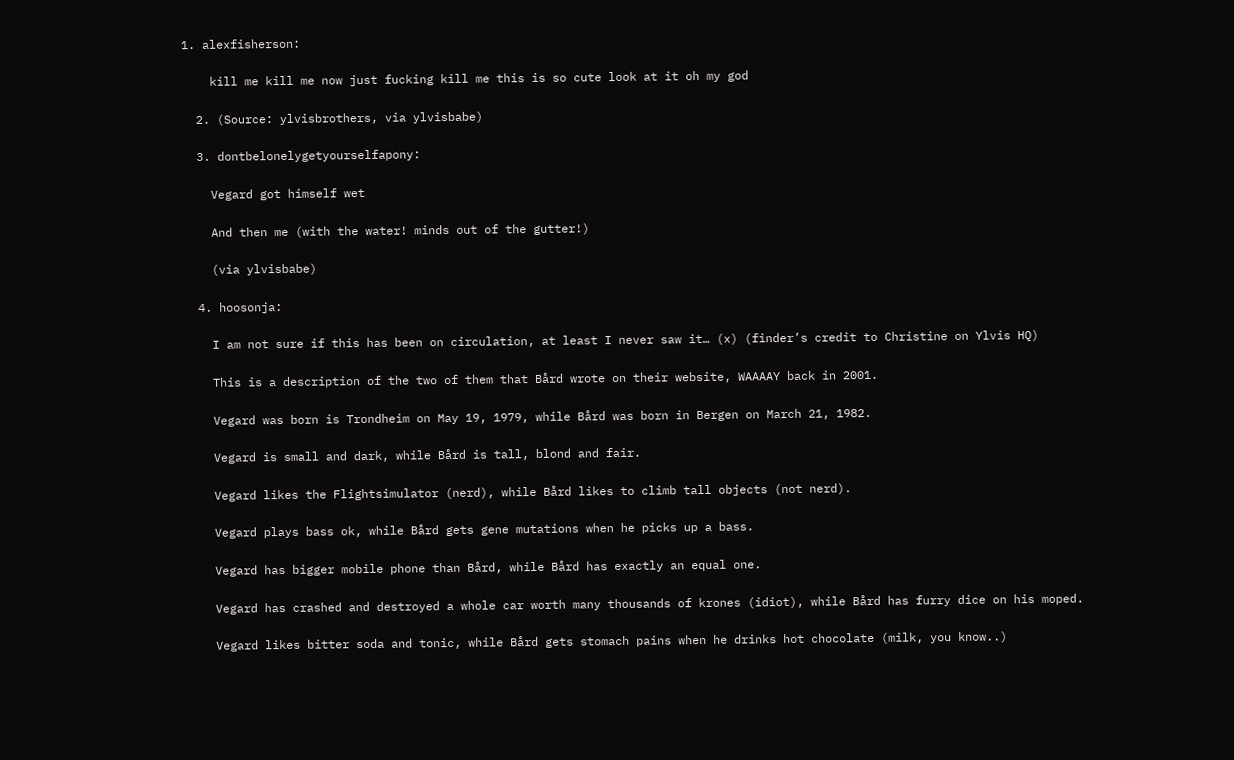1. alexfisherson:

    kill me kill me now just fucking kill me this is so cute look at it oh my god

  2. (Source: ylvisbrothers, via ylvisbabe)

  3. dontbelonelygetyourselfapony:

    Vegard got himself wet

    And then me (with the water! minds out of the gutter!)

    (via ylvisbabe)

  4. hoosonja:

    I am not sure if this has been on circulation, at least I never saw it… (x) (finder’s credit to Christine on Ylvis HQ)

    This is a description of the two of them that Bård wrote on their website, WAAAAY back in 2001.

    Vegard was born is Trondheim on May 19, 1979, while Bård was born in Bergen on March 21, 1982.

    Vegard is small and dark, while Bård is tall, blond and fair.

    Vegard likes the Flightsimulator (nerd), while Bård likes to climb tall objects (not nerd).

    Vegard plays bass ok, while Bård gets gene mutations when he picks up a bass.

    Vegard has bigger mobile phone than Bård, while Bård has exactly an equal one.

    Vegard has crashed and destroyed a whole car worth many thousands of krones (idiot), while Bård has furry dice on his moped.

    Vegard likes bitter soda and tonic, while Bård gets stomach pains when he drinks hot chocolate (milk, you know..)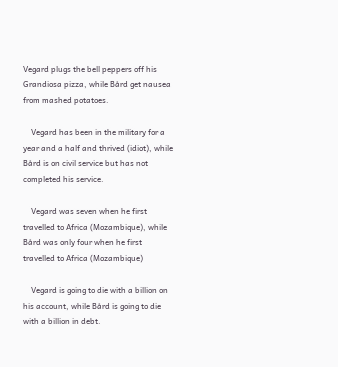Vegard plugs the bell peppers off his Grandiosa pizza, while Bård get nausea from mashed potatoes.

    Vegard has been in the military for a year and a half and thrived (idiot), while Bård is on civil service but has not completed his service.

    Vegard was seven when he first travelled to Africa (Mozambique), while Bård was only four when he first travelled to Africa (Mozambique)

    Vegard is going to die with a billion on his account, while Bård is going to die with a billion in debt.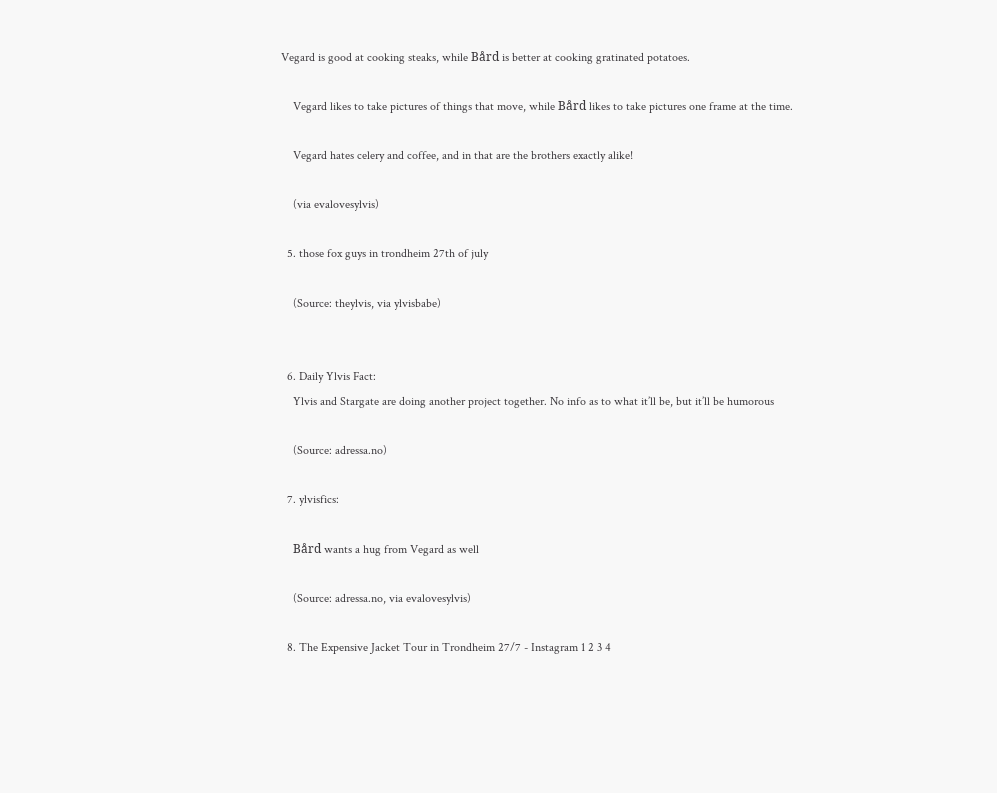Vegard is good at cooking steaks, while Bård is better at cooking gratinated potatoes.

    Vegard likes to take pictures of things that move, while Bård likes to take pictures one frame at the time.

    Vegard hates celery and coffee, and in that are the brothers exactly alike!

    (via evalovesylvis)

  5. those fox guys in trondheim 27th of july

    (Source: theylvis, via ylvisbabe)


  6. Daily Ylvis Fact:
    Ylvis and Stargate are doing another project together. No info as to what it’ll be, but it’ll be humorous

    (Source: adressa.no)

  7. ylvisfics:

    Bård wants a hug from Vegard as well

    (Source: adressa.no, via evalovesylvis)

  8. The Expensive Jacket Tour in Trondheim 27/7 - Instagram 1 2 3 4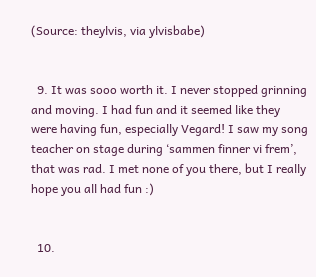(Source: theylvis, via ylvisbabe)


  9. It was sooo worth it. I never stopped grinning and moving. I had fun and it seemed like they were having fun, especially Vegard! I saw my song teacher on stage during ‘sammen finner vi frem’, that was rad. I met none of you there, but I really hope you all had fun :)


  10.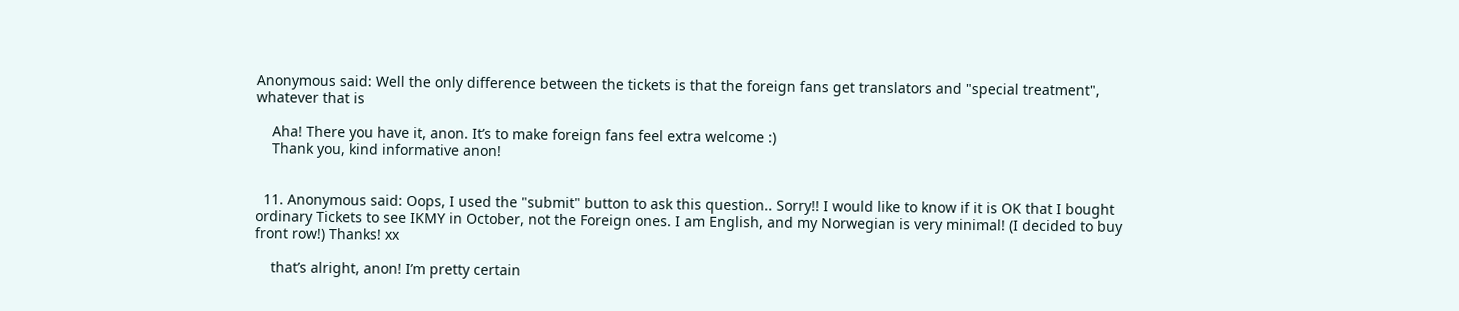Anonymous said: Well the only difference between the tickets is that the foreign fans get translators and "special treatment", whatever that is

    Aha! There you have it, anon. It’s to make foreign fans feel extra welcome :)
    Thank you, kind informative anon!


  11. Anonymous said: Oops, I used the "submit" button to ask this question.. Sorry!! I would like to know if it is OK that I bought ordinary Tickets to see IKMY in October, not the Foreign ones. I am English, and my Norwegian is very minimal! (I decided to buy front row!) Thanks! xx

    that’s alright, anon! I’m pretty certain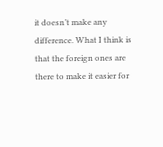it doesn’t make any difference. What I think is that the foreign ones are there to make it easier for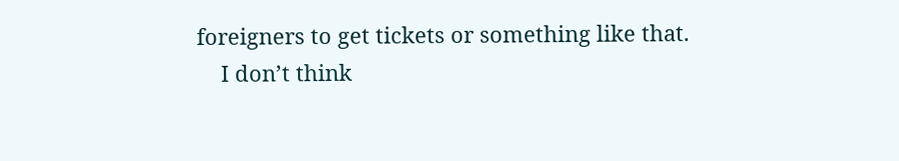foreigners to get tickets or something like that.
    I don’t think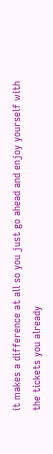it makes a difference at all so you just go ahead and enjoy yourself with the tickets you already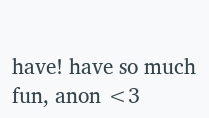have! have so much fun, anon <3